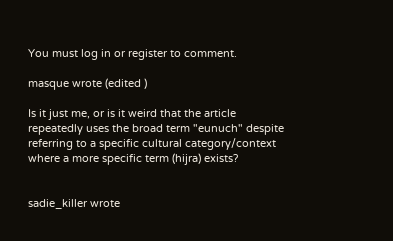You must log in or register to comment.

masque wrote (edited )

Is it just me, or is it weird that the article repeatedly uses the broad term "eunuch" despite referring to a specific cultural category/context where a more specific term (hijra) exists?


sadie_killer wrote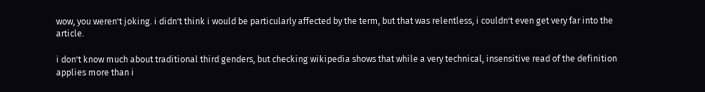wow, you weren't joking. i didn't think i would be particularly affected by the term, but that was relentless, i couldn't even get very far into the article.

i don't know much about traditional third genders, but checking wikipedia shows that while a very technical, insensitive read of the definition applies more than i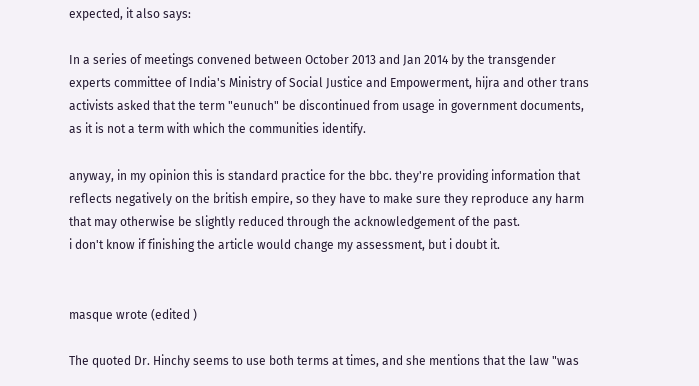expected, it also says:

In a series of meetings convened between October 2013 and Jan 2014 by the transgender experts committee of India's Ministry of Social Justice and Empowerment, hijra and other trans activists asked that the term "eunuch" be discontinued from usage in government documents, as it is not a term with which the communities identify.

anyway, in my opinion this is standard practice for the bbc. they're providing information that reflects negatively on the british empire, so they have to make sure they reproduce any harm that may otherwise be slightly reduced through the acknowledgement of the past.
i don't know if finishing the article would change my assessment, but i doubt it.


masque wrote (edited )

The quoted Dr. Hinchy seems to use both terms at times, and she mentions that the law "was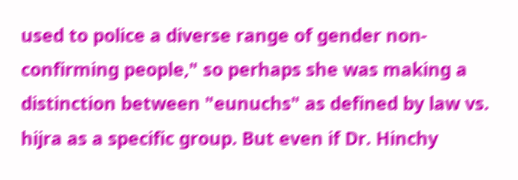used to police a diverse range of gender non-confirming people," so perhaps she was making a distinction between "eunuchs" as defined by law vs. hijra as a specific group. But even if Dr. Hinchy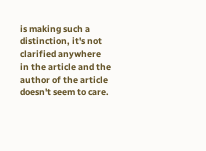is making such a distinction, it's not clarified anywhere in the article and the author of the article doesn't seem to care.